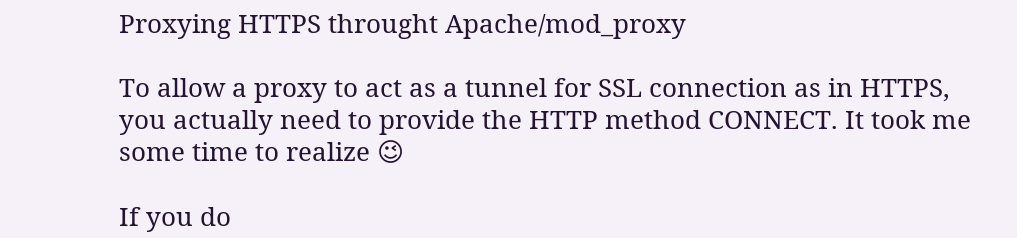Proxying HTTPS throught Apache/mod_proxy

To allow a proxy to act as a tunnel for SSL connection as in HTTPS, you actually need to provide the HTTP method CONNECT. It took me some time to realize 😉

If you do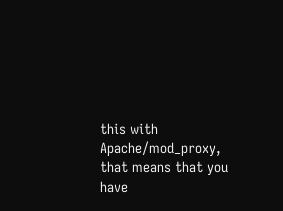this with Apache/mod_proxy, that means that you have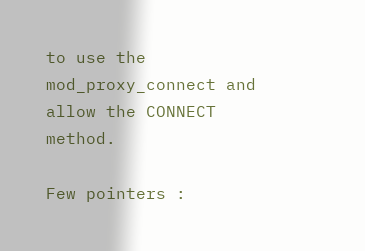to use the mod_proxy_connect and allow the CONNECT method.

Few pointers :